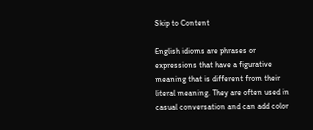Skip to Content

English idioms are phrases or expressions that have a figurative meaning that is different from their literal meaning. They are often used in casual conversation and can add color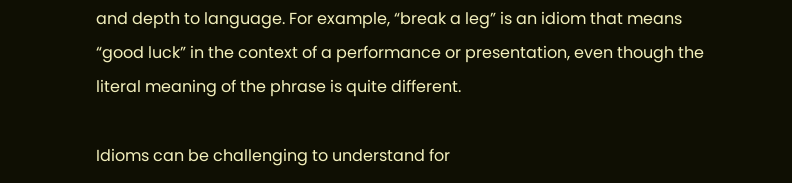and depth to language. For example, “break a leg” is an idiom that means “good luck” in the context of a performance or presentation, even though the literal meaning of the phrase is quite different.

Idioms can be challenging to understand for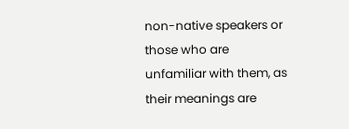non-native speakers or those who are unfamiliar with them, as their meanings are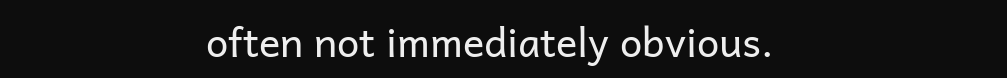often not immediately obvious.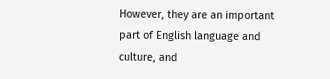However, they are an important part of English language and culture, and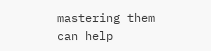mastering them can help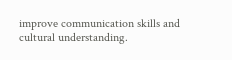improve communication skills and cultural understanding.